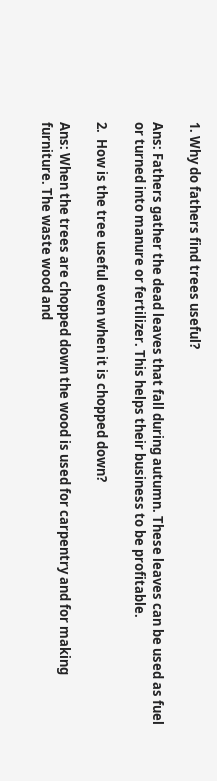1. Why do fathers find trees useful?

Ans: Fathers gather the dead leaves that fall during autumn. These leaves can be used as fuel or turned into manure or fertilizer. This helps their business to be profitable.

2.  How is the tree useful even when it is chopped down?

Ans: When the trees are chopped down the wood is used for carpentry and for making furniture. The waste wood and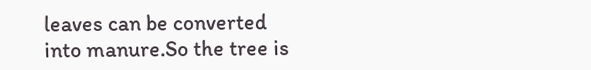leaves can be converted into manure.So the tree is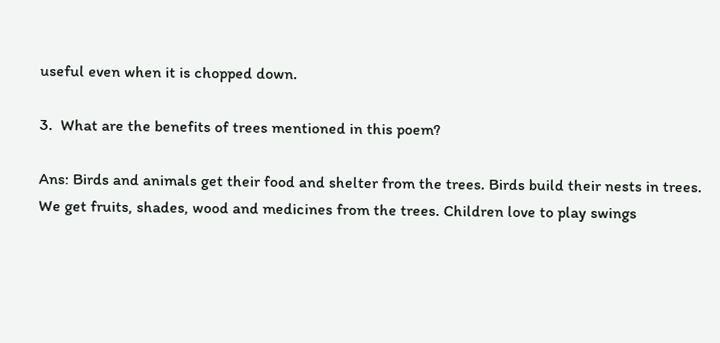useful even when it is chopped down.

3.  What are the benefits of trees mentioned in this poem?

Ans: Birds and animals get their food and shelter from the trees. Birds build their nests in trees. We get fruits, shades, wood and medicines from the trees. Children love to play swings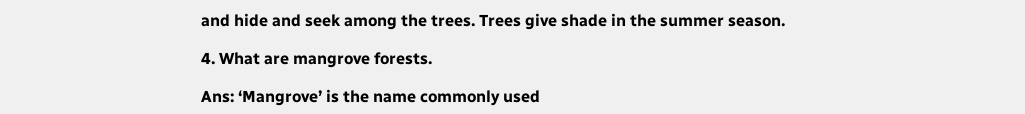and hide and seek among the trees. Trees give shade in the summer season.

4. What are mangrove forests.

Ans: ‘Mangrove’ is the name commonly used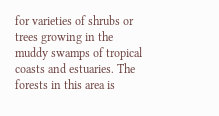for varieties of shrubs or trees growing in the muddy swamps of tropical coasts and estuaries. The forests in this area is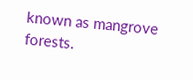known as mangrove forests.